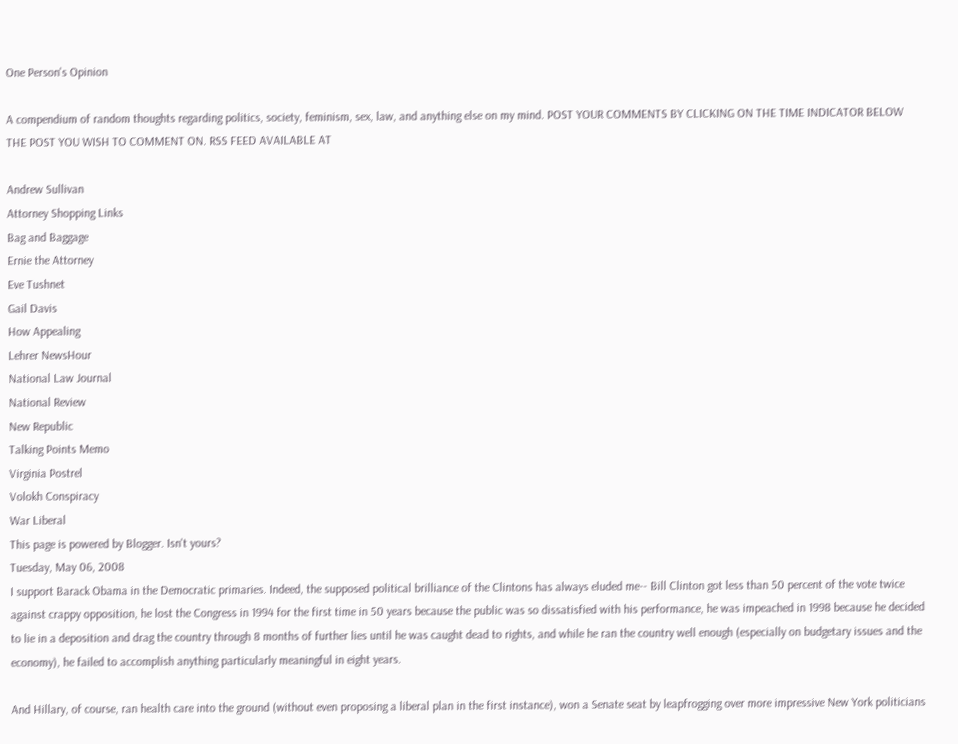One Person's Opinion

A compendium of random thoughts regarding politics, society, feminism, sex, law, and anything else on my mind. POST YOUR COMMENTS BY CLICKING ON THE TIME INDICATOR BELOW THE POST YOU WISH TO COMMENT ON. RSS FEED AVAILABLE AT

Andrew Sullivan
Attorney Shopping Links
Bag and Baggage
Ernie the Attorney
Eve Tushnet
Gail Davis
How Appealing
Lehrer NewsHour
National Law Journal
National Review
New Republic
Talking Points Memo
Virginia Postrel
Volokh Conspiracy
War Liberal
This page is powered by Blogger. Isn't yours?
Tuesday, May 06, 2008
I support Barack Obama in the Democratic primaries. Indeed, the supposed political brilliance of the Clintons has always eluded me-- Bill Clinton got less than 50 percent of the vote twice against crappy opposition, he lost the Congress in 1994 for the first time in 50 years because the public was so dissatisfied with his performance, he was impeached in 1998 because he decided to lie in a deposition and drag the country through 8 months of further lies until he was caught dead to rights, and while he ran the country well enough (especially on budgetary issues and the economy), he failed to accomplish anything particularly meaningful in eight years.

And Hillary, of course, ran health care into the ground (without even proposing a liberal plan in the first instance), won a Senate seat by leapfrogging over more impressive New York politicians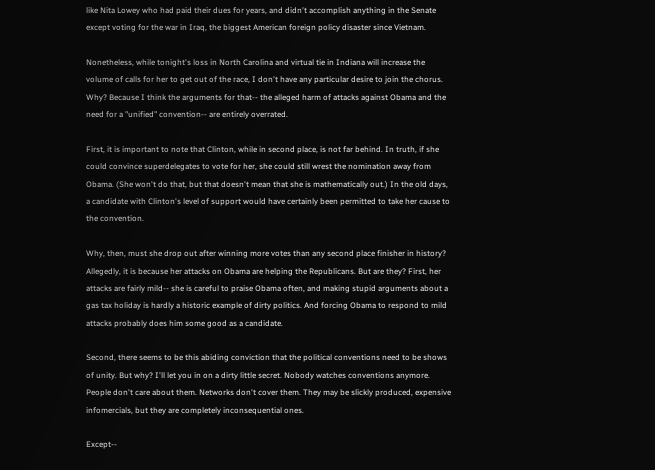like Nita Lowey who had paid their dues for years, and didn't accomplish anything in the Senate except voting for the war in Iraq, the biggest American foreign policy disaster since Vietnam.

Nonetheless, while tonight's loss in North Carolina and virtual tie in Indiana will increase the volume of calls for her to get out of the race, I don't have any particular desire to join the chorus. Why? Because I think the arguments for that-- the alleged harm of attacks against Obama and the need for a "unified" convention-- are entirely overrated.

First, it is important to note that Clinton, while in second place, is not far behind. In truth, if she could convince superdelegates to vote for her, she could still wrest the nomination away from Obama. (She won't do that, but that doesn't mean that she is mathematically out.) In the old days, a candidate with Clinton's level of support would have certainly been permitted to take her cause to the convention.

Why, then, must she drop out after winning more votes than any second place finisher in history? Allegedly, it is because her attacks on Obama are helping the Republicans. But are they? First, her attacks are fairly mild-- she is careful to praise Obama often, and making stupid arguments about a gas tax holiday is hardly a historic example of dirty politics. And forcing Obama to respond to mild attacks probably does him some good as a candidate.

Second, there seems to be this abiding conviction that the political conventions need to be shows of unity. But why? I'll let you in on a dirty little secret. Nobody watches conventions anymore. People don't care about them. Networks don't cover them. They may be slickly produced, expensive infomercials, but they are completely inconsequential ones.

Except--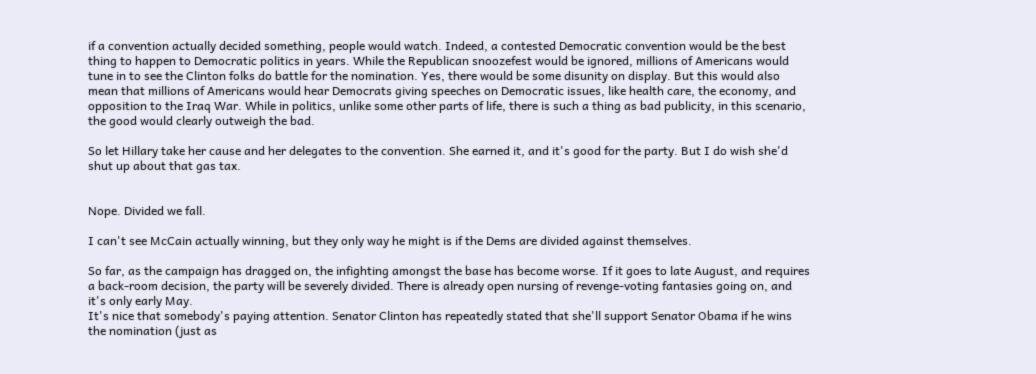if a convention actually decided something, people would watch. Indeed, a contested Democratic convention would be the best thing to happen to Democratic politics in years. While the Republican snoozefest would be ignored, millions of Americans would tune in to see the Clinton folks do battle for the nomination. Yes, there would be some disunity on display. But this would also mean that millions of Americans would hear Democrats giving speeches on Democratic issues, like health care, the economy, and opposition to the Iraq War. While in politics, unlike some other parts of life, there is such a thing as bad publicity, in this scenario, the good would clearly outweigh the bad.

So let Hillary take her cause and her delegates to the convention. She earned it, and it's good for the party. But I do wish she'd shut up about that gas tax.


Nope. Divided we fall.

I can't see McCain actually winning, but they only way he might is if the Dems are divided against themselves.

So far, as the campaign has dragged on, the infighting amongst the base has become worse. If it goes to late August, and requires a back-room decision, the party will be severely divided. There is already open nursing of revenge-voting fantasies going on, and it's only early May.
It's nice that somebody's paying attention. Senator Clinton has repeatedly stated that she'll support Senator Obama if he wins the nomination (just as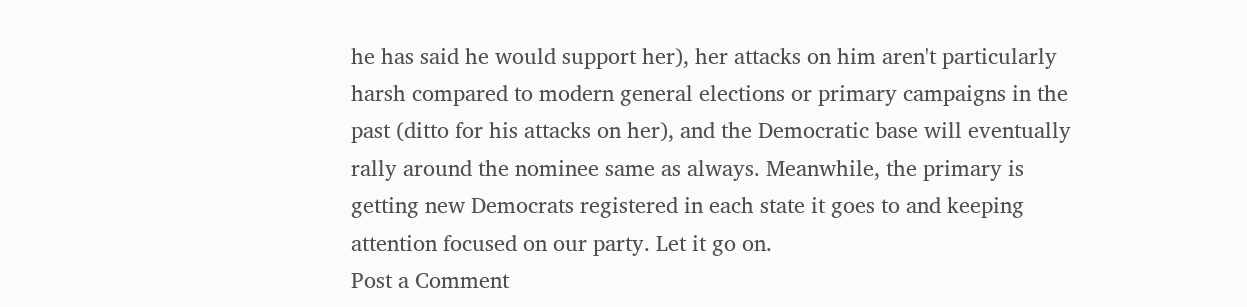he has said he would support her), her attacks on him aren't particularly harsh compared to modern general elections or primary campaigns in the past (ditto for his attacks on her), and the Democratic base will eventually rally around the nominee same as always. Meanwhile, the primary is getting new Democrats registered in each state it goes to and keeping attention focused on our party. Let it go on.
Post a Comment